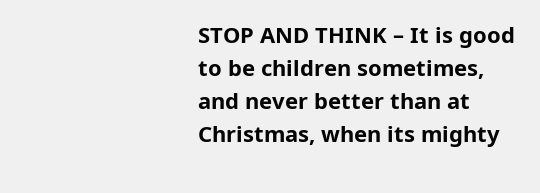STOP AND THINK – It is good to be children sometimes, and never better than at Christmas, when its mighty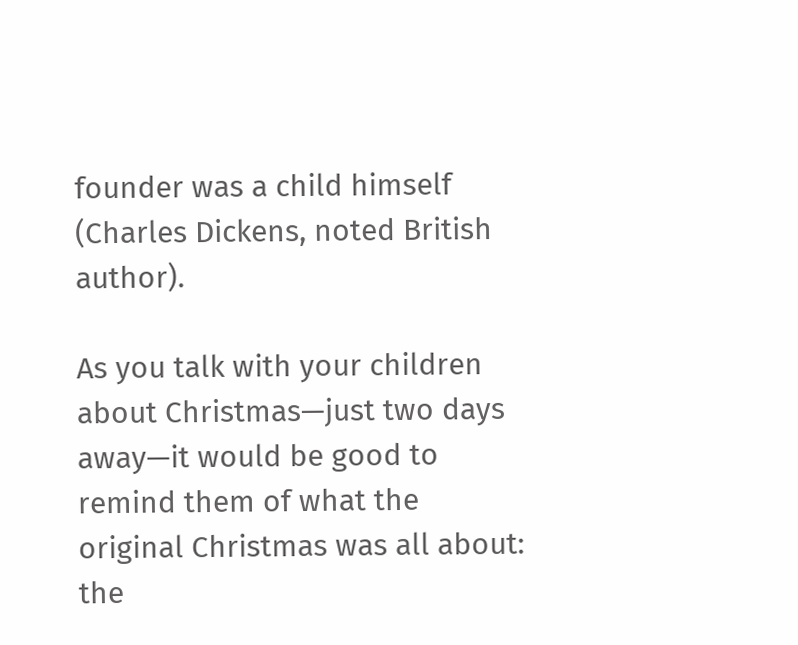founder was a child himself (Charles Dickens, noted British author).

As you talk with your children about Christmas—just two days away—it would be good to remind them of what the original Christmas was all about: the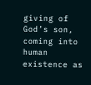giving of God’s son, coming into human existence as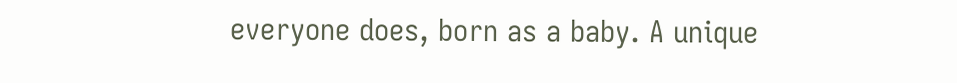everyone does, born as a baby. A unique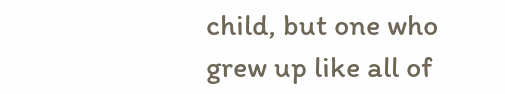child, but one who grew up like all of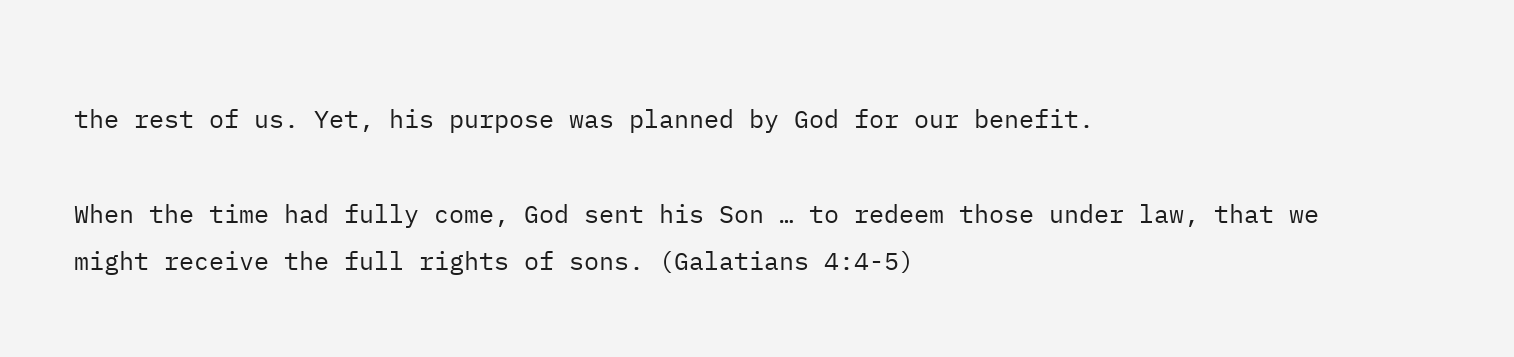the rest of us. Yet, his purpose was planned by God for our benefit.

When the time had fully come, God sent his Son … to redeem those under law, that we might receive the full rights of sons. (Galatians 4:4-5)